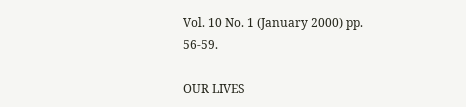Vol. 10 No. 1 (January 2000) pp. 56-59.

OUR LIVES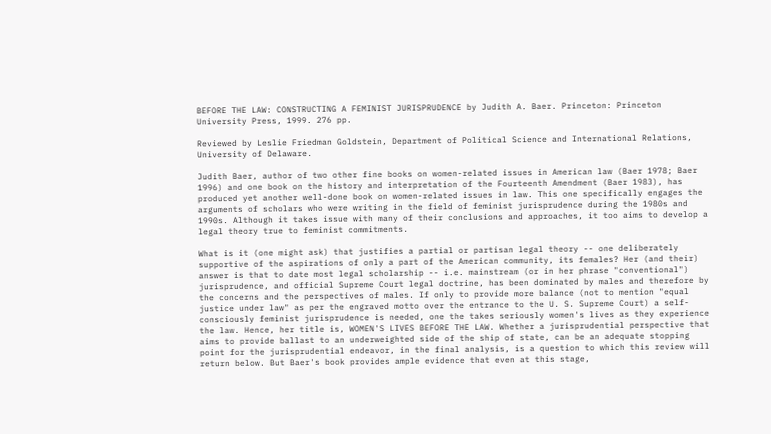BEFORE THE LAW: CONSTRUCTING A FEMINIST JURISPRUDENCE by Judith A. Baer. Princeton: Princeton University Press, 1999. 276 pp.

Reviewed by Leslie Friedman Goldstein, Department of Political Science and International Relations, University of Delaware.

Judith Baer, author of two other fine books on women-related issues in American law (Baer 1978; Baer 1996) and one book on the history and interpretation of the Fourteenth Amendment (Baer 1983), has produced yet another well-done book on women-related issues in law. This one specifically engages the arguments of scholars who were writing in the field of feminist jurisprudence during the 1980s and 1990s. Although it takes issue with many of their conclusions and approaches, it too aims to develop a legal theory true to feminist commitments.

What is it (one might ask) that justifies a partial or partisan legal theory -- one deliberately supportive of the aspirations of only a part of the American community, its females? Her (and their) answer is that to date most legal scholarship -- i.e. mainstream (or in her phrase "conventional") jurisprudence, and official Supreme Court legal doctrine, has been dominated by males and therefore by the concerns and the perspectives of males. If only to provide more balance (not to mention "equal justice under law" as per the engraved motto over the entrance to the U. S. Supreme Court) a self-consciously feminist jurisprudence is needed, one the takes seriously women's lives as they experience the law. Hence, her title is, WOMEN'S LIVES BEFORE THE LAW. Whether a jurisprudential perspective that aims to provide ballast to an underweighted side of the ship of state, can be an adequate stopping point for the jurisprudential endeavor, in the final analysis, is a question to which this review will return below. But Baer's book provides ample evidence that even at this stage,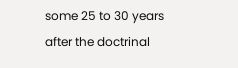some 25 to 30 years after the doctrinal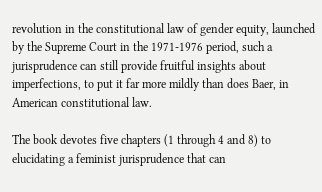revolution in the constitutional law of gender equity, launched by the Supreme Court in the 1971-1976 period, such a jurisprudence can still provide fruitful insights about imperfections, to put it far more mildly than does Baer, in American constitutional law.

The book devotes five chapters (1 through 4 and 8) to elucidating a feminist jurisprudence that can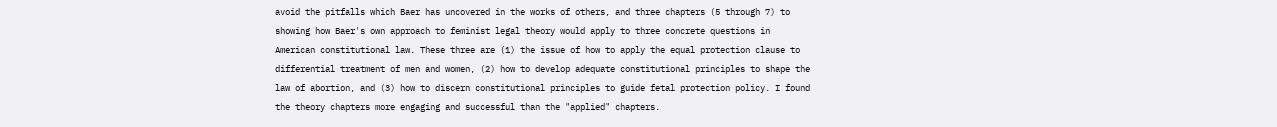avoid the pitfalls which Baer has uncovered in the works of others, and three chapters (5 through 7) to showing how Baer's own approach to feminist legal theory would apply to three concrete questions in American constitutional law. These three are (1) the issue of how to apply the equal protection clause to differential treatment of men and women, (2) how to develop adequate constitutional principles to shape the law of abortion, and (3) how to discern constitutional principles to guide fetal protection policy. I found the theory chapters more engaging and successful than the "applied" chapters.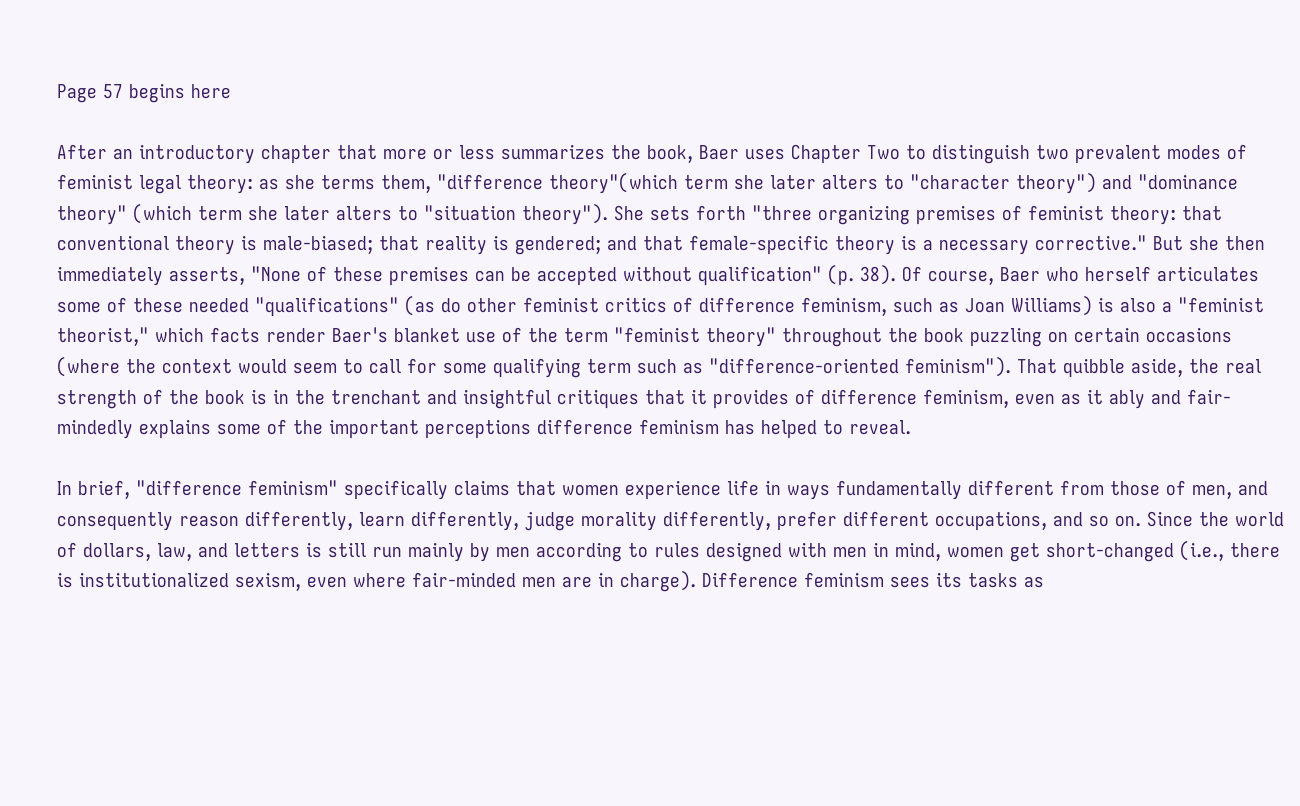Page 57 begins here

After an introductory chapter that more or less summarizes the book, Baer uses Chapter Two to distinguish two prevalent modes of feminist legal theory: as she terms them, "difference theory"(which term she later alters to "character theory") and "dominance theory" (which term she later alters to "situation theory"). She sets forth "three organizing premises of feminist theory: that conventional theory is male-biased; that reality is gendered; and that female-specific theory is a necessary corrective." But she then immediately asserts, "None of these premises can be accepted without qualification" (p. 38). Of course, Baer who herself articulates some of these needed "qualifications" (as do other feminist critics of difference feminism, such as Joan Williams) is also a "feminist theorist," which facts render Baer's blanket use of the term "feminist theory" throughout the book puzzling on certain occasions (where the context would seem to call for some qualifying term such as "difference-oriented feminism"). That quibble aside, the real strength of the book is in the trenchant and insightful critiques that it provides of difference feminism, even as it ably and fair-mindedly explains some of the important perceptions difference feminism has helped to reveal.

In brief, "difference feminism" specifically claims that women experience life in ways fundamentally different from those of men, and consequently reason differently, learn differently, judge morality differently, prefer different occupations, and so on. Since the world of dollars, law, and letters is still run mainly by men according to rules designed with men in mind, women get short-changed (i.e., there is institutionalized sexism, even where fair-minded men are in charge). Difference feminism sees its tasks as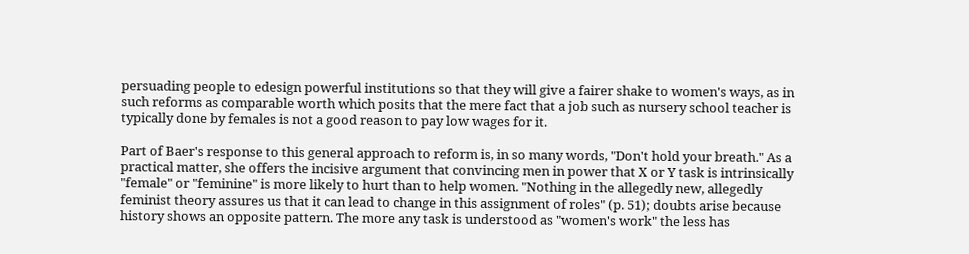persuading people to edesign powerful institutions so that they will give a fairer shake to women's ways, as in such reforms as comparable worth which posits that the mere fact that a job such as nursery school teacher is typically done by females is not a good reason to pay low wages for it.

Part of Baer's response to this general approach to reform is, in so many words, "Don't hold your breath." As a practical matter, she offers the incisive argument that convincing men in power that X or Y task is intrinsically "female" or "feminine" is more likely to hurt than to help women. "Nothing in the allegedly new, allegedly feminist theory assures us that it can lead to change in this assignment of roles" (p. 51); doubts arise because history shows an opposite pattern. The more any task is understood as "women's work" the less has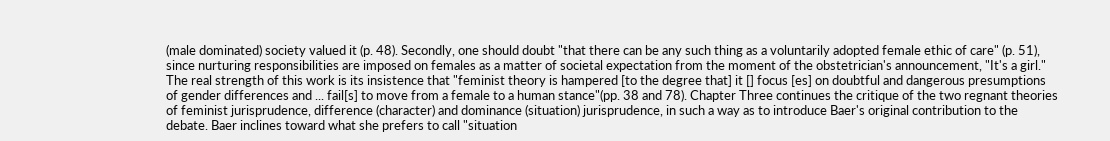(male dominated) society valued it (p. 48). Secondly, one should doubt "that there can be any such thing as a voluntarily adopted female ethic of care" (p. 51), since nurturing responsibilities are imposed on females as a matter of societal expectation from the moment of the obstetrician's announcement, "It's a girl." The real strength of this work is its insistence that "feminist theory is hampered [to the degree that] it [] focus [es] on doubtful and dangerous presumptions of gender differences and ... fail[s] to move from a female to a human stance"(pp. 38 and 78). Chapter Three continues the critique of the two regnant theories of feminist jurisprudence, difference (character) and dominance (situation) jurisprudence, in such a way as to introduce Baer's original contribution to the debate. Baer inclines toward what she prefers to call "situation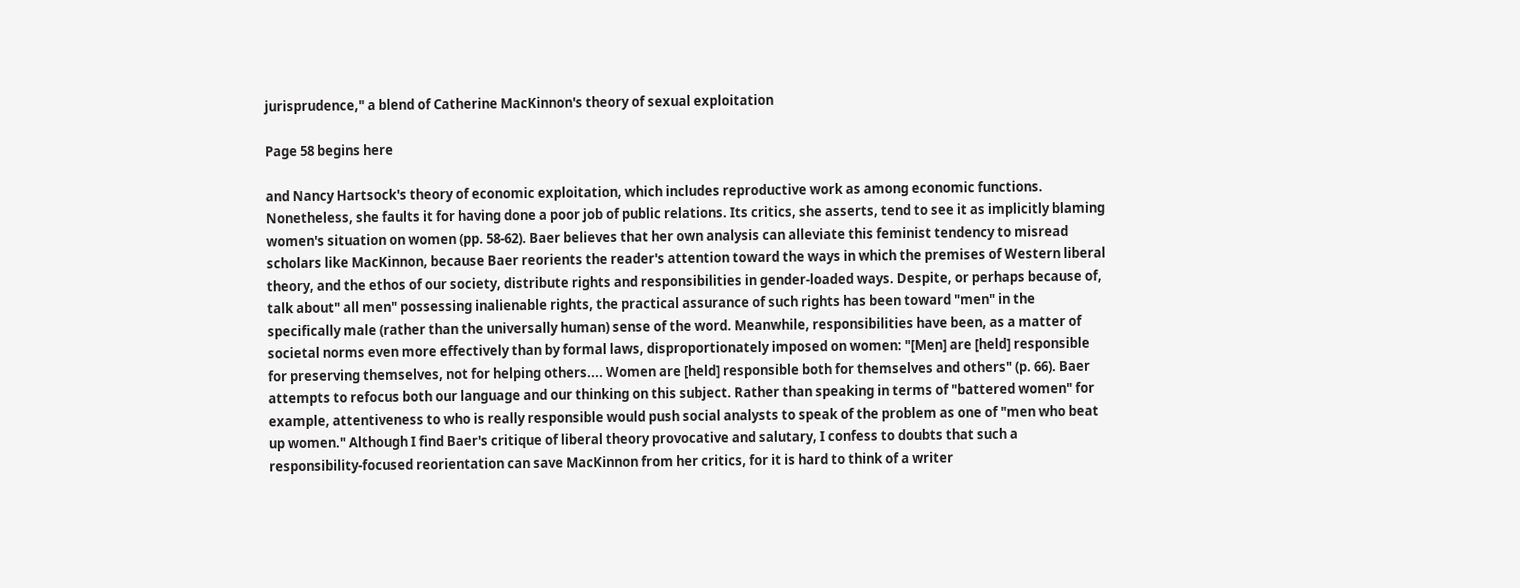jurisprudence," a blend of Catherine MacKinnon's theory of sexual exploitation

Page 58 begins here

and Nancy Hartsock's theory of economic exploitation, which includes reproductive work as among economic functions. Nonetheless, she faults it for having done a poor job of public relations. Its critics, she asserts, tend to see it as implicitly blaming women's situation on women (pp. 58-62). Baer believes that her own analysis can alleviate this feminist tendency to misread scholars like MacKinnon, because Baer reorients the reader's attention toward the ways in which the premises of Western liberal theory, and the ethos of our society, distribute rights and responsibilities in gender-loaded ways. Despite, or perhaps because of, talk about" all men" possessing inalienable rights, the practical assurance of such rights has been toward "men" in the specifically male (rather than the universally human) sense of the word. Meanwhile, responsibilities have been, as a matter of societal norms even more effectively than by formal laws, disproportionately imposed on women: "[Men] are [held] responsible for preserving themselves, not for helping others.... Women are [held] responsible both for themselves and others" (p. 66). Baer attempts to refocus both our language and our thinking on this subject. Rather than speaking in terms of "battered women" for example, attentiveness to who is really responsible would push social analysts to speak of the problem as one of "men who beat up women." Although I find Baer's critique of liberal theory provocative and salutary, I confess to doubts that such a responsibility-focused reorientation can save MacKinnon from her critics, for it is hard to think of a writer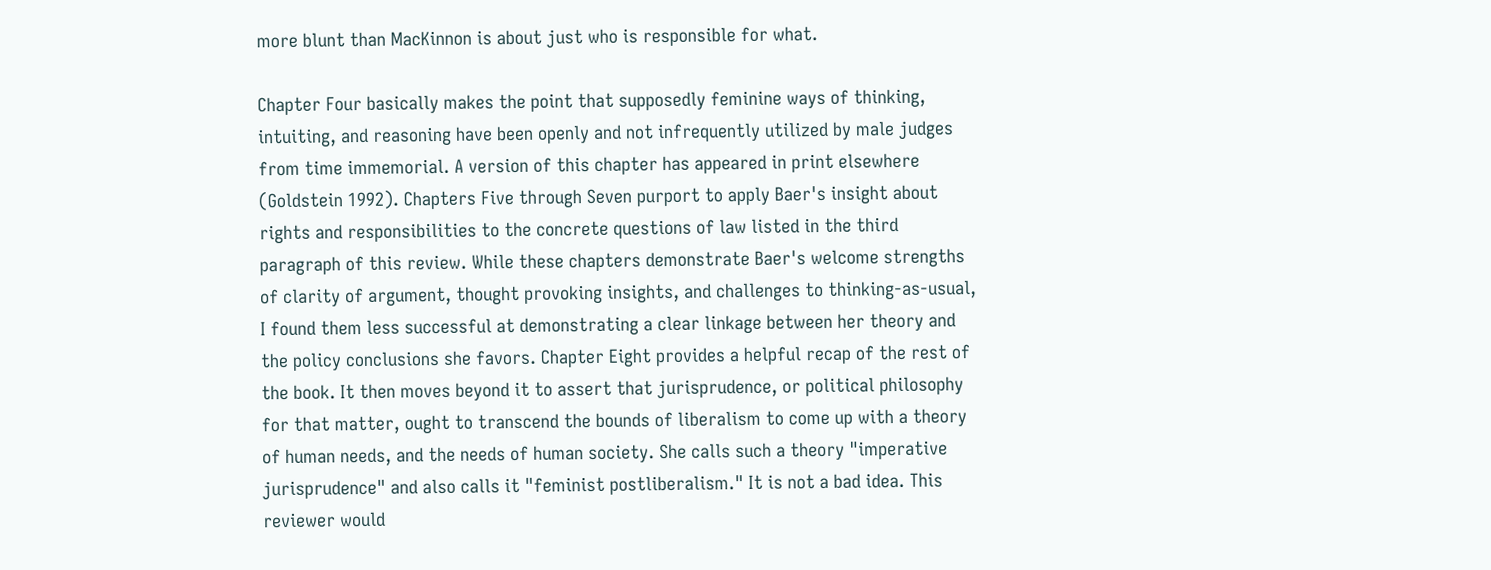more blunt than MacKinnon is about just who is responsible for what.

Chapter Four basically makes the point that supposedly feminine ways of thinking, intuiting, and reasoning have been openly and not infrequently utilized by male judges from time immemorial. A version of this chapter has appeared in print elsewhere (Goldstein 1992). Chapters Five through Seven purport to apply Baer's insight about rights and responsibilities to the concrete questions of law listed in the third paragraph of this review. While these chapters demonstrate Baer's welcome strengths of clarity of argument, thought provoking insights, and challenges to thinking-as-usual, I found them less successful at demonstrating a clear linkage between her theory and the policy conclusions she favors. Chapter Eight provides a helpful recap of the rest of the book. It then moves beyond it to assert that jurisprudence, or political philosophy for that matter, ought to transcend the bounds of liberalism to come up with a theory of human needs, and the needs of human society. She calls such a theory "imperative jurisprudence" and also calls it "feminist postliberalism." It is not a bad idea. This reviewer would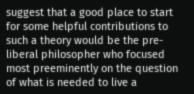suggest that a good place to start for some helpful contributions to such a theory would be the pre-liberal philosopher who focused most preeminently on the question of what is needed to live a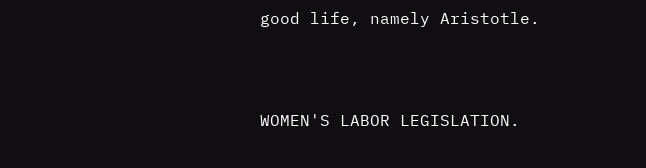good life, namely Aristotle.



WOMEN'S LABOR LEGISLATION.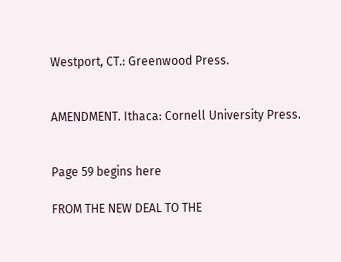Westport, CT.: Greenwood Press.


AMENDMENT. Ithaca: Cornell University Press.


Page 59 begins here

FROM THE NEW DEAL TO THE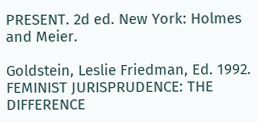PRESENT. 2d ed. New York: Holmes and Meier.

Goldstein, Leslie Friedman, Ed. 1992. FEMINIST JURISPRUDENCE: THE DIFFERENCE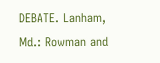DEBATE. Lanham, Md.: Rowman and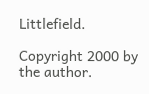Littlefield.

Copyright 2000 by the author.